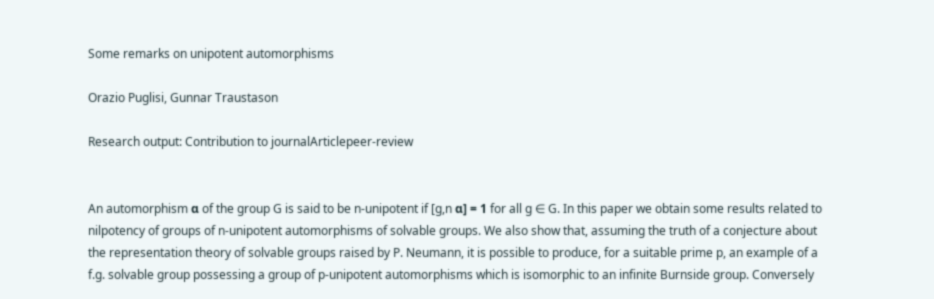Some remarks on unipotent automorphisms

Orazio Puglisi, Gunnar Traustason

Research output: Contribution to journalArticlepeer-review


An automorphism α of the group G is said to be n-unipotent if [g,n α] = 1 for all g ∈ G. In this paper we obtain some results related to nilpotency of groups of n-unipotent automorphisms of solvable groups. We also show that, assuming the truth of a conjecture about the representation theory of solvable groups raised by P. Neumann, it is possible to produce, for a suitable prime p, an example of a f.g. solvable group possessing a group of p-unipotent automorphisms which is isomorphic to an infinite Burnside group. Conversely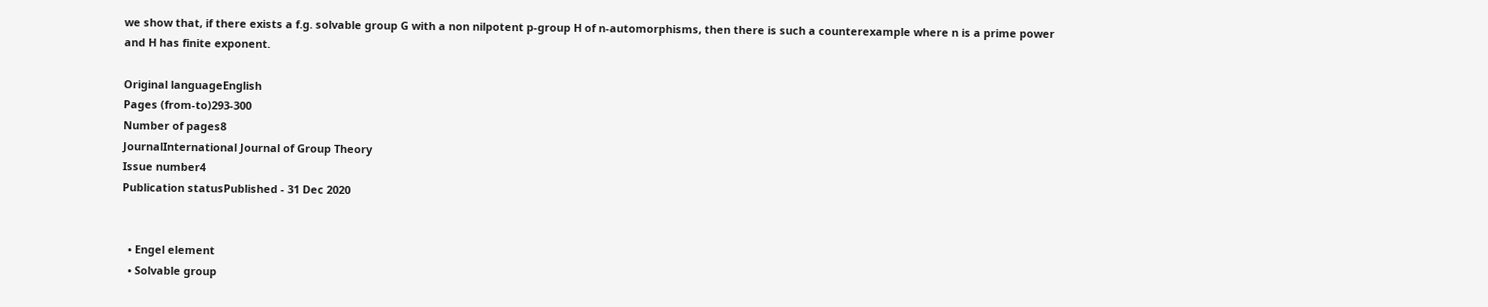we show that, if there exists a f.g. solvable group G with a non nilpotent p-group H of n-automorphisms, then there is such a counterexample where n is a prime power and H has finite exponent.

Original languageEnglish
Pages (from-to)293-300
Number of pages8
JournalInternational Journal of Group Theory
Issue number4
Publication statusPublished - 31 Dec 2020


  • Engel element
  • Solvable group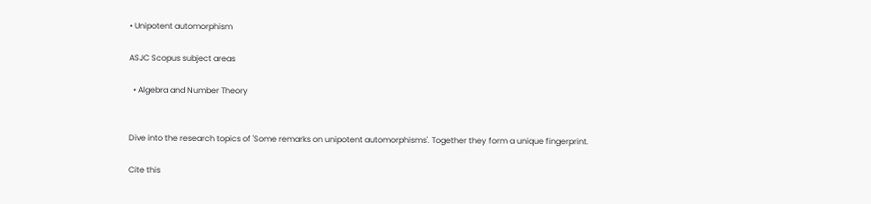• Unipotent automorphism

ASJC Scopus subject areas

  • Algebra and Number Theory


Dive into the research topics of 'Some remarks on unipotent automorphisms'. Together they form a unique fingerprint.

Cite this